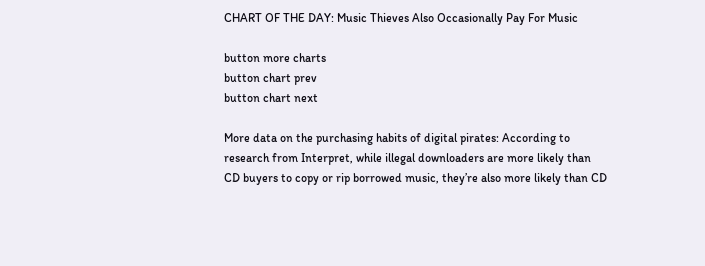CHART OF THE DAY: Music Thieves Also Occasionally Pay For Music

button more charts
button chart prev
button chart next

More data on the purchasing habits of digital pirates: According to research from Interpret, while illegal downloaders are more likely than CD buyers to copy or rip borrowed music, they’re also more likely than CD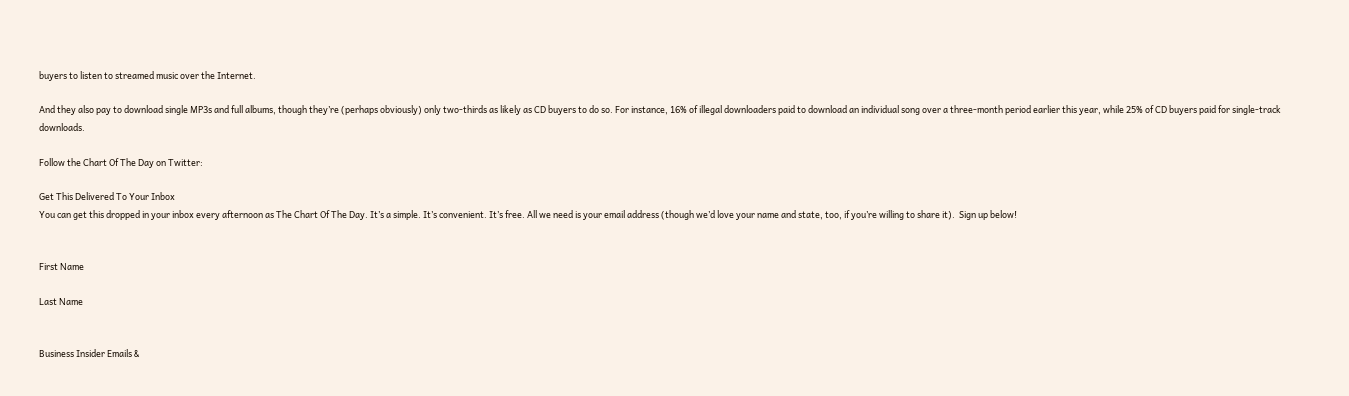buyers to listen to streamed music over the Internet.

And they also pay to download single MP3s and full albums, though they’re (perhaps obviously) only two-thirds as likely as CD buyers to do so. For instance, 16% of illegal downloaders paid to download an individual song over a three-month period earlier this year, while 25% of CD buyers paid for single-track downloads.

Follow the Chart Of The Day on Twitter:

Get This Delivered To Your Inbox
You can get this dropped in your inbox every afternoon as The Chart Of The Day. It’s a simple. It’s convenient. It’s free. All we need is your email address (though we’d love your name and state, too, if you’re willing to share it).  Sign up below!


First Name

Last Name


Business Insider Emails &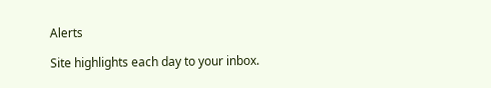Alerts

Site highlights each day to your inbox.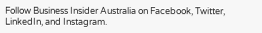Follow Business Insider Australia on Facebook, Twitter, LinkedIn, and Instagram.